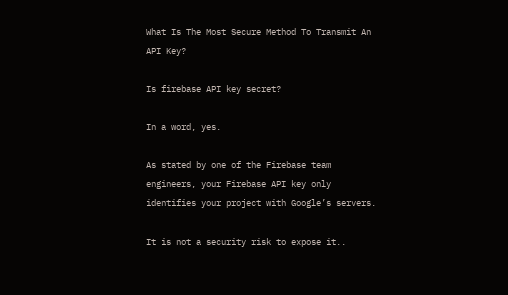What Is The Most Secure Method To Transmit An API Key?

Is firebase API key secret?

In a word, yes.

As stated by one of the Firebase team engineers, your Firebase API key only identifies your project with Google’s servers.

It is not a security risk to expose it..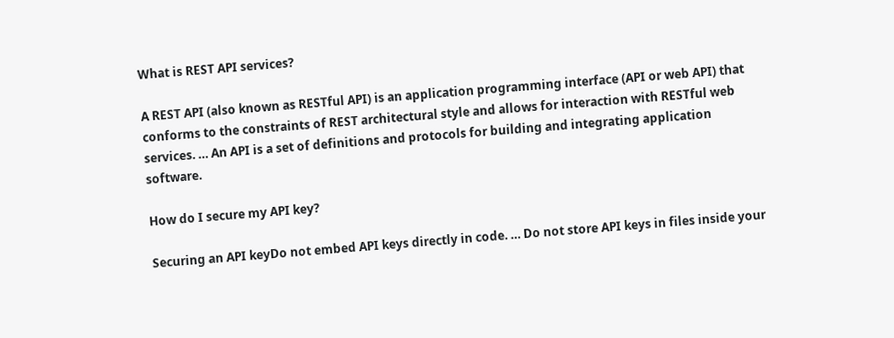What is REST API services?

A REST API (also known as RESTful API) is an application programming interface (API or web API) that conforms to the constraints of REST architectural style and allows for interaction with RESTful web services. … An API is a set of definitions and protocols for building and integrating application software.

How do I secure my API key?

Securing an API keyDo not embed API keys directly in code. … Do not store API keys in files inside your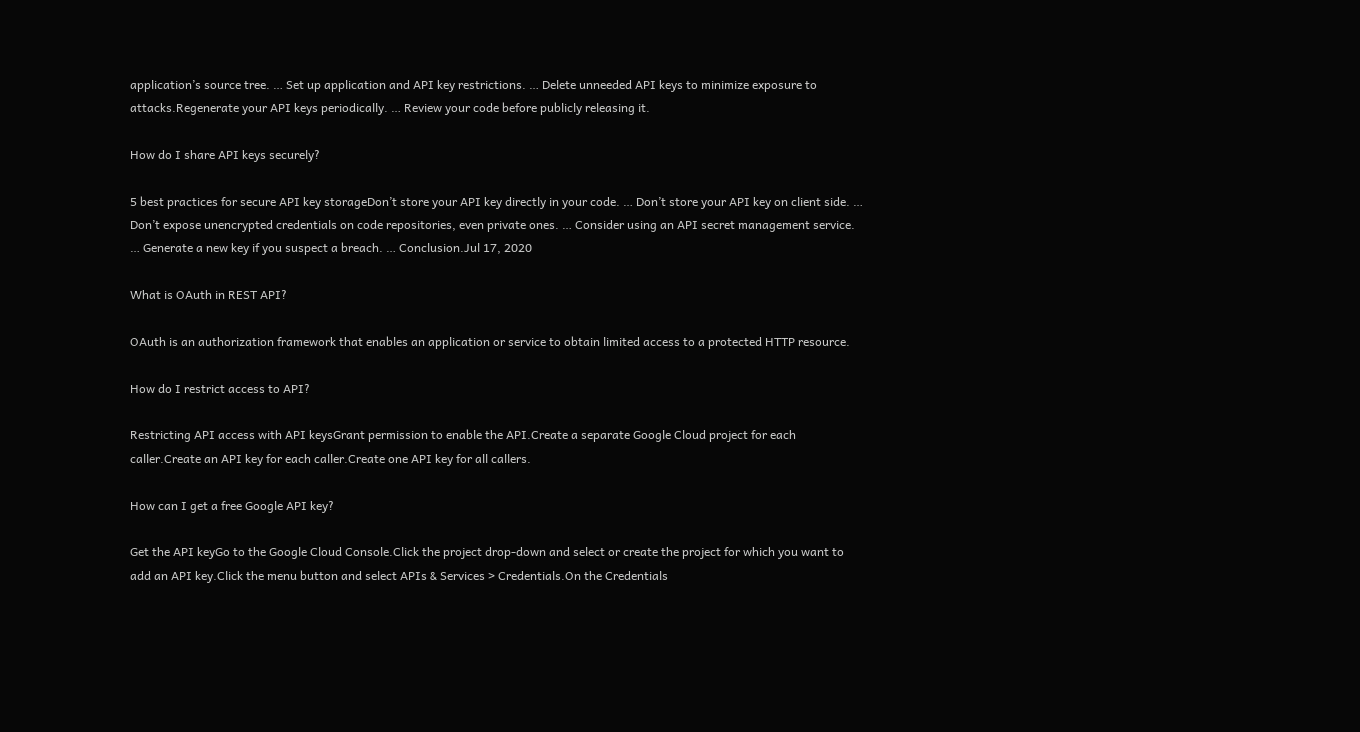application’s source tree. … Set up application and API key restrictions. … Delete unneeded API keys to minimize exposure to attacks.Regenerate your API keys periodically. … Review your code before publicly releasing it.

How do I share API keys securely?

5 best practices for secure API key storageDon’t store your API key directly in your code. … Don’t store your API key on client side. … Don’t expose unencrypted credentials on code repositories, even private ones. … Consider using an API secret management service. … Generate a new key if you suspect a breach. … Conclusion.Jul 17, 2020

What is OAuth in REST API?

OAuth is an authorization framework that enables an application or service to obtain limited access to a protected HTTP resource.

How do I restrict access to API?

Restricting API access with API keysGrant permission to enable the API.Create a separate Google Cloud project for each caller.Create an API key for each caller.Create one API key for all callers.

How can I get a free Google API key?

Get the API keyGo to the Google Cloud Console.Click the project drop-down and select or create the project for which you want to add an API key.Click the menu button and select APIs & Services > Credentials.On the Credentials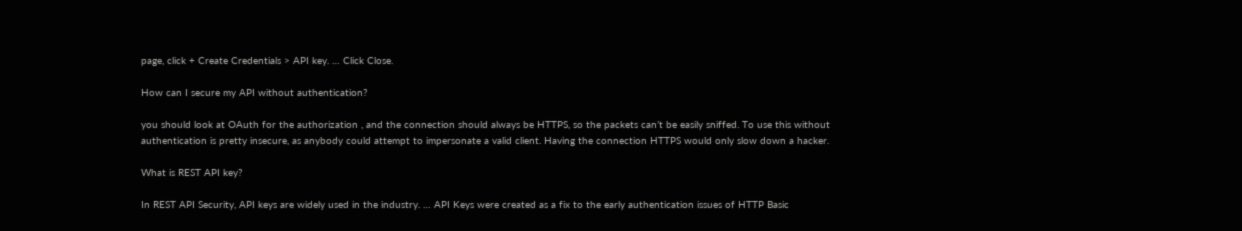page, click + Create Credentials > API key. … Click Close.

How can I secure my API without authentication?

you should look at OAuth for the authorization , and the connection should always be HTTPS, so the packets can’t be easily sniffed. To use this without authentication is pretty insecure, as anybody could attempt to impersonate a valid client. Having the connection HTTPS would only slow down a hacker.

What is REST API key?

In REST API Security, API keys are widely used in the industry. … API Keys were created as a fix to the early authentication issues of HTTP Basic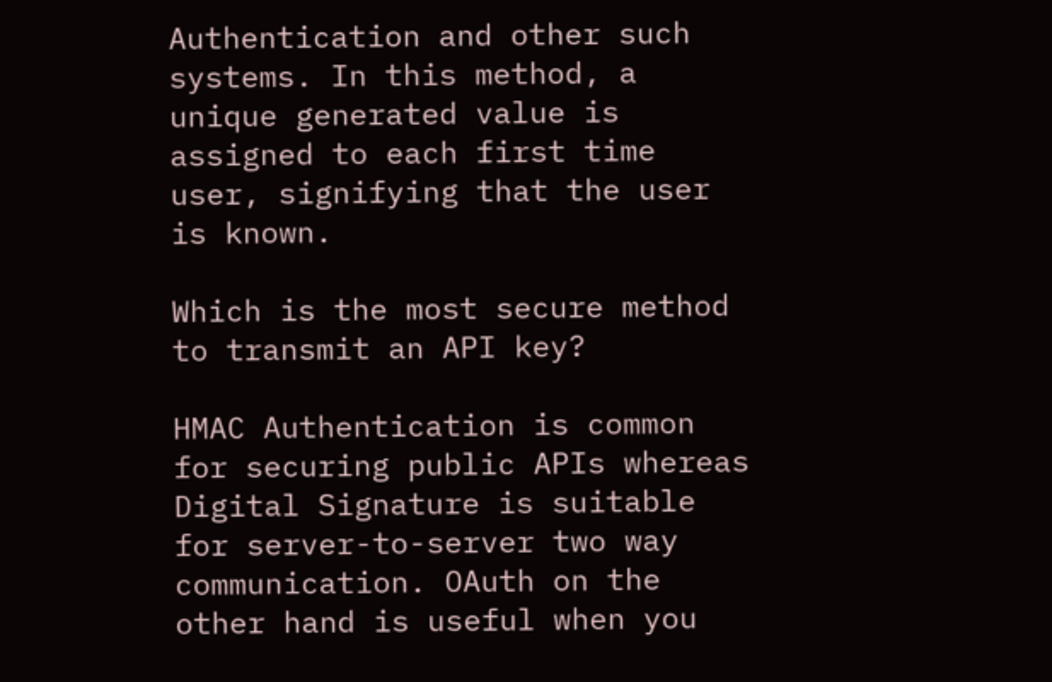Authentication and other such systems. In this method, a unique generated value is assigned to each first time user, signifying that the user is known.

Which is the most secure method to transmit an API key?

HMAC Authentication is common for securing public APIs whereas Digital Signature is suitable for server-to-server two way communication. OAuth on the other hand is useful when you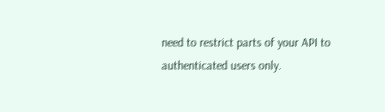need to restrict parts of your API to authenticated users only.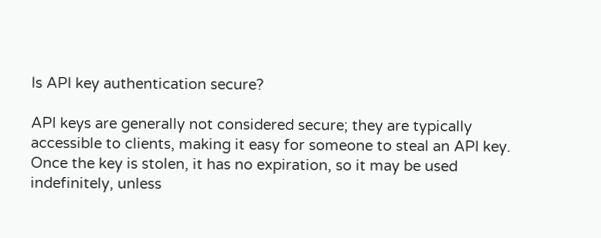Is API key authentication secure?

API keys are generally not considered secure; they are typically accessible to clients, making it easy for someone to steal an API key. Once the key is stolen, it has no expiration, so it may be used indefinitely, unless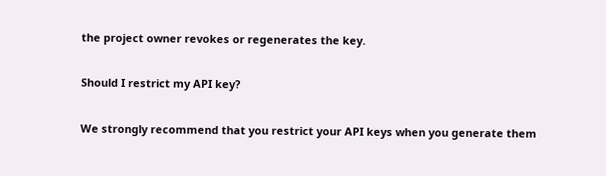the project owner revokes or regenerates the key.

Should I restrict my API key?

We strongly recommend that you restrict your API keys when you generate them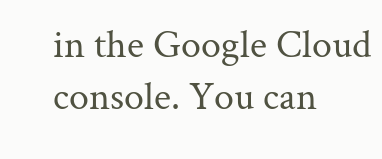in the Google Cloud console. You can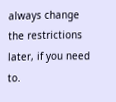always change the restrictions later, if you need to.